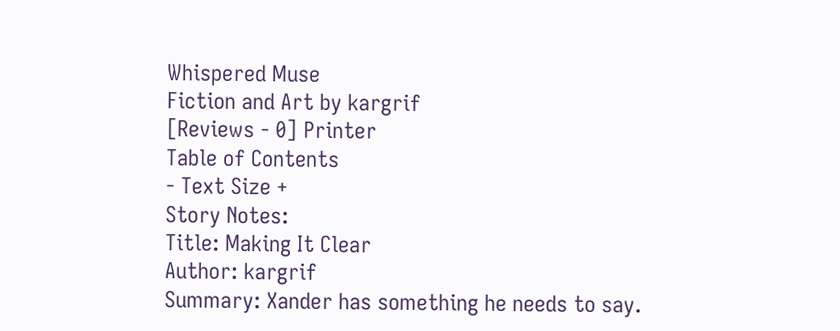Whispered Muse
Fiction and Art by kargrif
[Reviews - 0] Printer
Table of Contents
- Text Size +
Story Notes:
Title: Making It Clear
Author: kargrif
Summary: Xander has something he needs to say.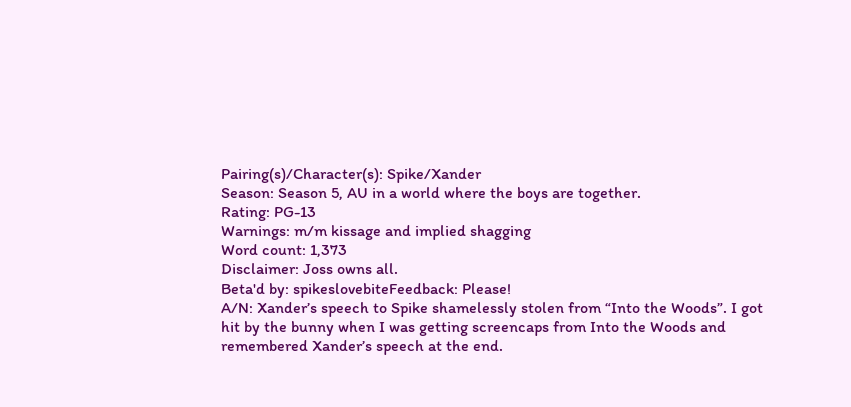Pairing(s)/Character(s): Spike/Xander
Season: Season 5, AU in a world where the boys are together.
Rating: PG-13
Warnings: m/m kissage and implied shagging
Word count: 1,373
Disclaimer: Joss owns all.
Beta'd by: spikeslovebiteFeedback: Please!
A/N: Xander’s speech to Spike shamelessly stolen from “Into the Woods”. I got hit by the bunny when I was getting screencaps from Into the Woods and remembered Xander’s speech at the end.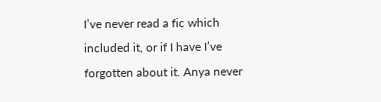I’ve never read a fic which included it, or if I have I’ve forgotten about it. Anya never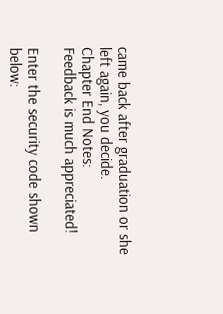came back after graduation or she left again, you decide.
Chapter End Notes:
Feedback is much appreciated!

Enter the security code shown below: